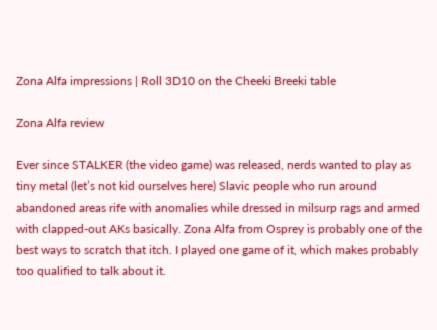Zona Alfa impressions | Roll 3D10 on the Cheeki Breeki table

Zona Alfa review

Ever since STALKER (the video game) was released, nerds wanted to play as tiny metal (let’s not kid ourselves here) Slavic people who run around abandoned areas rife with anomalies while dressed in milsurp rags and armed with clapped-out AKs basically. Zona Alfa from Osprey is probably one of the best ways to scratch that itch. I played one game of it, which makes probably too qualified to talk about it.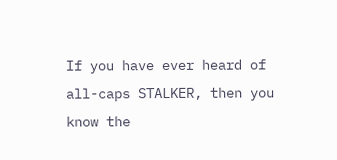If you have ever heard of all-caps STALKER, then you know the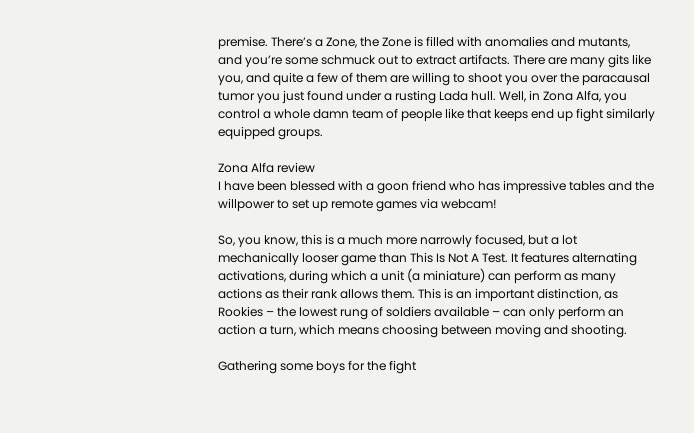premise. There’s a Zone, the Zone is filled with anomalies and mutants, and you’re some schmuck out to extract artifacts. There are many gits like you, and quite a few of them are willing to shoot you over the paracausal tumor you just found under a rusting Lada hull. Well, in Zona Alfa, you control a whole damn team of people like that keeps end up fight similarly equipped groups.

Zona Alfa review
I have been blessed with a goon friend who has impressive tables and the willpower to set up remote games via webcam!

So, you know, this is a much more narrowly focused, but a lot mechanically looser game than This Is Not A Test. It features alternating activations, during which a unit (a miniature) can perform as many actions as their rank allows them. This is an important distinction, as Rookies – the lowest rung of soldiers available – can only perform an action a turn, which means choosing between moving and shooting.

Gathering some boys for the fight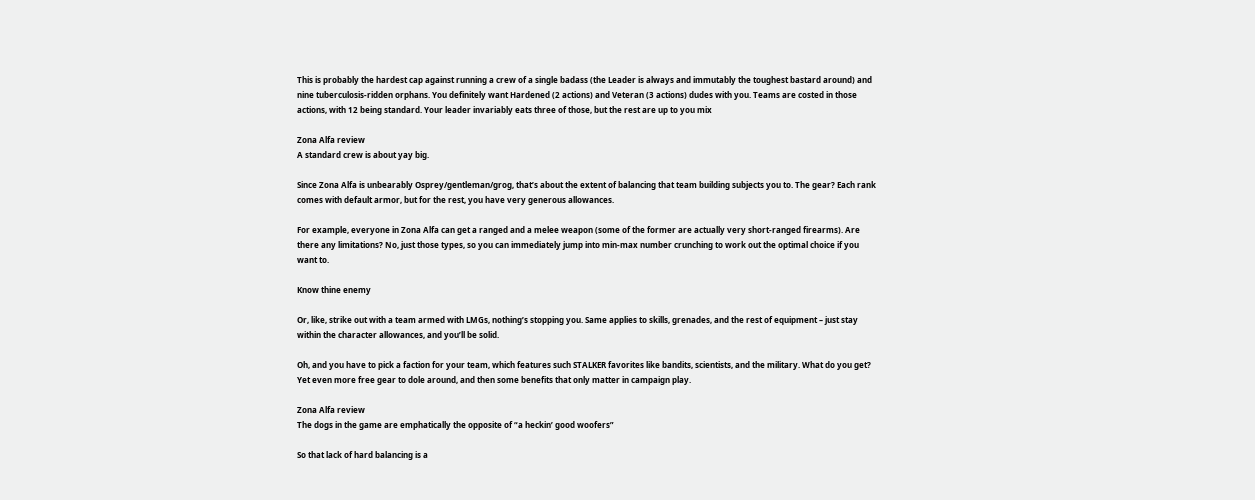This is probably the hardest cap against running a crew of a single badass (the Leader is always and immutably the toughest bastard around) and nine tuberculosis-ridden orphans. You definitely want Hardened (2 actions) and Veteran (3 actions) dudes with you. Teams are costed in those actions, with 12 being standard. Your leader invariably eats three of those, but the rest are up to you mix

Zona Alfa review
A standard crew is about yay big.

Since Zona Alfa is unbearably Osprey/gentleman/grog, that’s about the extent of balancing that team building subjects you to. The gear? Each rank comes with default armor, but for the rest, you have very generous allowances.

For example, everyone in Zona Alfa can get a ranged and a melee weapon (some of the former are actually very short-ranged firearms). Are there any limitations? No, just those types, so you can immediately jump into min-max number crunching to work out the optimal choice if you want to.

Know thine enemy

Or, like, strike out with a team armed with LMGs, nothing’s stopping you. Same applies to skills, grenades, and the rest of equipment – just stay within the character allowances, and you’ll be solid.

Oh, and you have to pick a faction for your team, which features such STALKER favorites like bandits, scientists, and the military. What do you get? Yet even more free gear to dole around, and then some benefits that only matter in campaign play.

Zona Alfa review
The dogs in the game are emphatically the opposite of “a heckin’ good woofers”

So that lack of hard balancing is a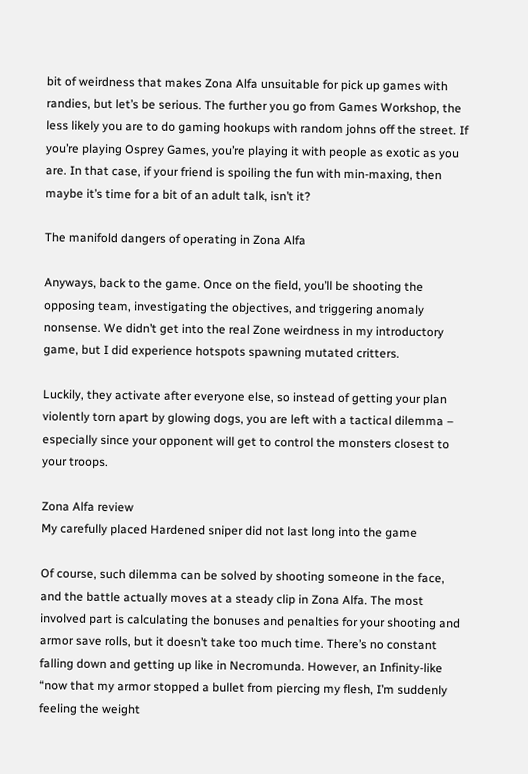bit of weirdness that makes Zona Alfa unsuitable for pick up games with randies, but let’s be serious. The further you go from Games Workshop, the less likely you are to do gaming hookups with random johns off the street. If you’re playing Osprey Games, you’re playing it with people as exotic as you are. In that case, if your friend is spoiling the fun with min-maxing, then maybe it’s time for a bit of an adult talk, isn’t it?

The manifold dangers of operating in Zona Alfa

Anyways, back to the game. Once on the field, you’ll be shooting the opposing team, investigating the objectives, and triggering anomaly nonsense. We didn’t get into the real Zone weirdness in my introductory game, but I did experience hotspots spawning mutated critters.

Luckily, they activate after everyone else, so instead of getting your plan violently torn apart by glowing dogs, you are left with a tactical dilemma – especially since your opponent will get to control the monsters closest to your troops.

Zona Alfa review
My carefully placed Hardened sniper did not last long into the game

Of course, such dilemma can be solved by shooting someone in the face, and the battle actually moves at a steady clip in Zona Alfa. The most involved part is calculating the bonuses and penalties for your shooting and armor save rolls, but it doesn’t take too much time. There’s no constant falling down and getting up like in Necromunda. However, an Infinity-like “now that my armor stopped a bullet from piercing my flesh, I’m suddenly feeling the weight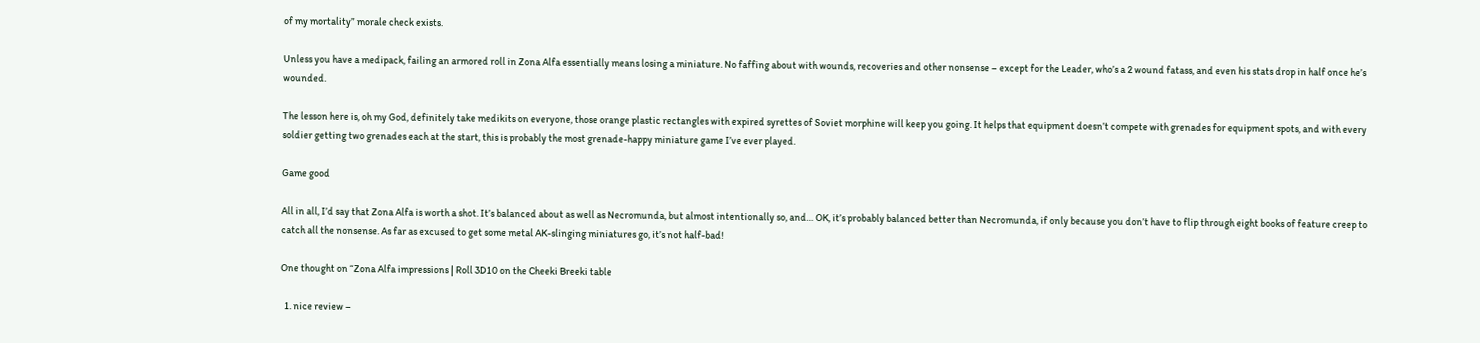of my mortality” morale check exists.

Unless you have a medipack, failing an armored roll in Zona Alfa essentially means losing a miniature. No faffing about with wounds, recoveries and other nonsense – except for the Leader, who’s a 2 wound fatass, and even his stats drop in half once he’s wounded.

The lesson here is, oh my God, definitely take medikits on everyone, those orange plastic rectangles with expired syrettes of Soviet morphine will keep you going. It helps that equipment doesn’t compete with grenades for equipment spots, and with every soldier getting two grenades each at the start, this is probably the most grenade-happy miniature game I’ve ever played.

Game good

All in all, I’d say that Zona Alfa is worth a shot. It’s balanced about as well as Necromunda, but almost intentionally so, and… OK, it’s probably balanced better than Necromunda, if only because you don’t have to flip through eight books of feature creep to catch all the nonsense. As far as excused to get some metal AK-slinging miniatures go, it’s not half-bad!

One thought on “Zona Alfa impressions | Roll 3D10 on the Cheeki Breeki table

  1. nice review –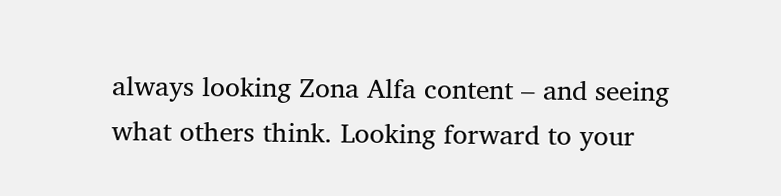always looking Zona Alfa content – and seeing what others think. Looking forward to your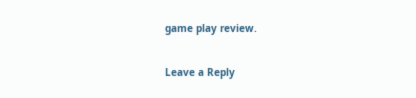game play review.

Leave a Reply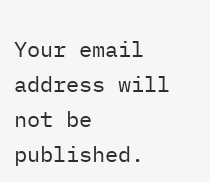Your email address will not be published.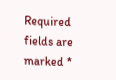Required fields are marked *